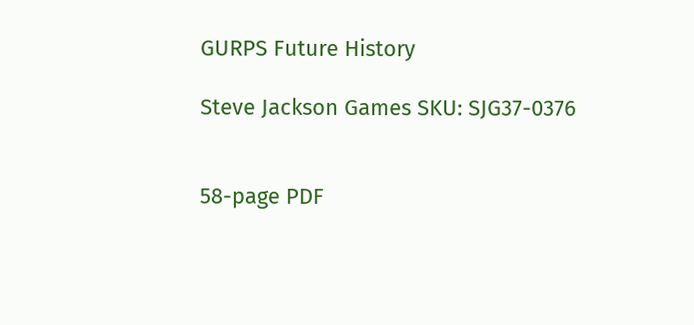GURPS Future History

Steve Jackson Games SKU: SJG37-0376


58-page PDF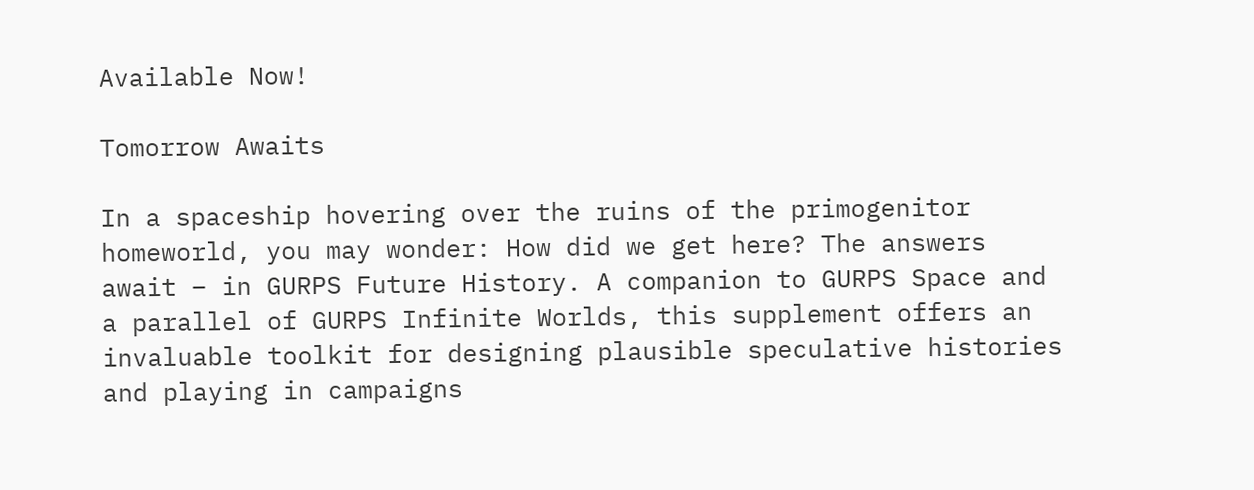Available Now!

Tomorrow Awaits

In a spaceship hovering over the ruins of the primogenitor homeworld, you may wonder: How did we get here? The answers await – in GURPS Future History. A companion to GURPS Space and a parallel of GURPS Infinite Worlds, this supplement offers an invaluable toolkit for designing plausible speculative histories and playing in campaigns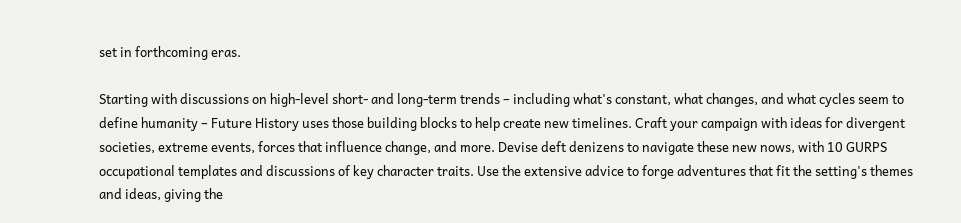set in forthcoming eras.

Starting with discussions on high-level short- and long-term trends – including what's constant, what changes, and what cycles seem to define humanity – Future History uses those building blocks to help create new timelines. Craft your campaign with ideas for divergent societies, extreme events, forces that influence change, and more. Devise deft denizens to navigate these new nows, with 10 GURPS occupational templates and discussions of key character traits. Use the extensive advice to forge adventures that fit the setting's themes and ideas, giving the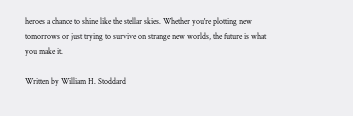heroes a chance to shine like the stellar skies. Whether you're plotting new tomorrows or just trying to survive on strange new worlds, the future is what you make it.

Written by William H. Stoddard